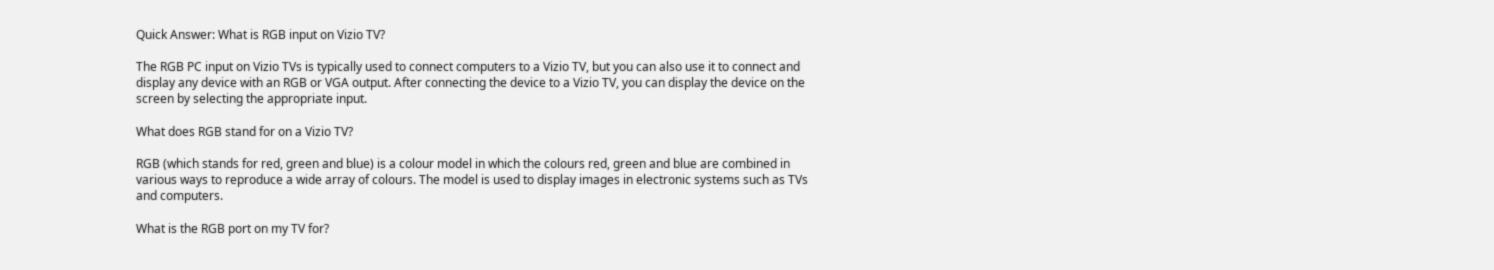Quick Answer: What is RGB input on Vizio TV?

The RGB PC input on Vizio TVs is typically used to connect computers to a Vizio TV, but you can also use it to connect and display any device with an RGB or VGA output. After connecting the device to a Vizio TV, you can display the device on the screen by selecting the appropriate input.

What does RGB stand for on a Vizio TV?

RGB (which stands for red, green and blue) is a colour model in which the colours red, green and blue are combined in various ways to reproduce a wide array of colours. The model is used to display images in electronic systems such as TVs and computers.

What is the RGB port on my TV for?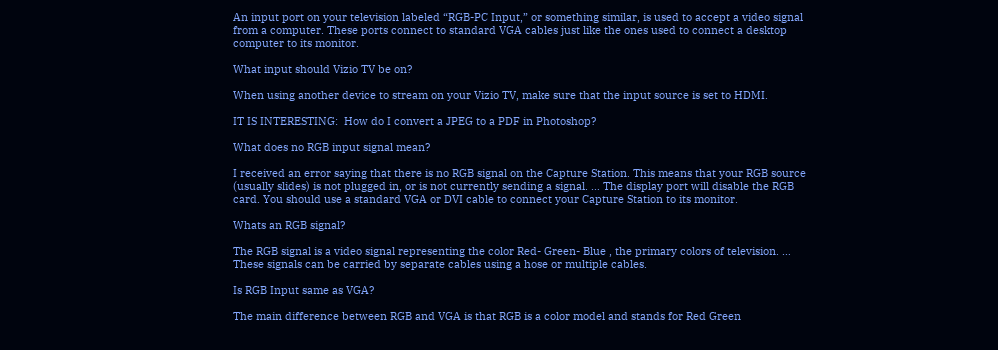An input port on your television labeled “RGB-PC Input,” or something similar, is used to accept a video signal from a computer. These ports connect to standard VGA cables just like the ones used to connect a desktop computer to its monitor.

What input should Vizio TV be on?

When using another device to stream on your Vizio TV, make sure that the input source is set to HDMI.

IT IS INTERESTING:  How do I convert a JPEG to a PDF in Photoshop?

What does no RGB input signal mean?

I received an error saying that there is no RGB signal on the Capture Station. This means that your RGB source (usually slides) is not plugged in, or is not currently sending a signal. … The display port will disable the RGB card. You should use a standard VGA or DVI cable to connect your Capture Station to its monitor.

Whats an RGB signal?

The RGB signal is a video signal representing the color Red- Green- Blue , the primary colors of television. … These signals can be carried by separate cables using a hose or multiple cables.

Is RGB Input same as VGA?

The main difference between RGB and VGA is that RGB is a color model and stands for Red Green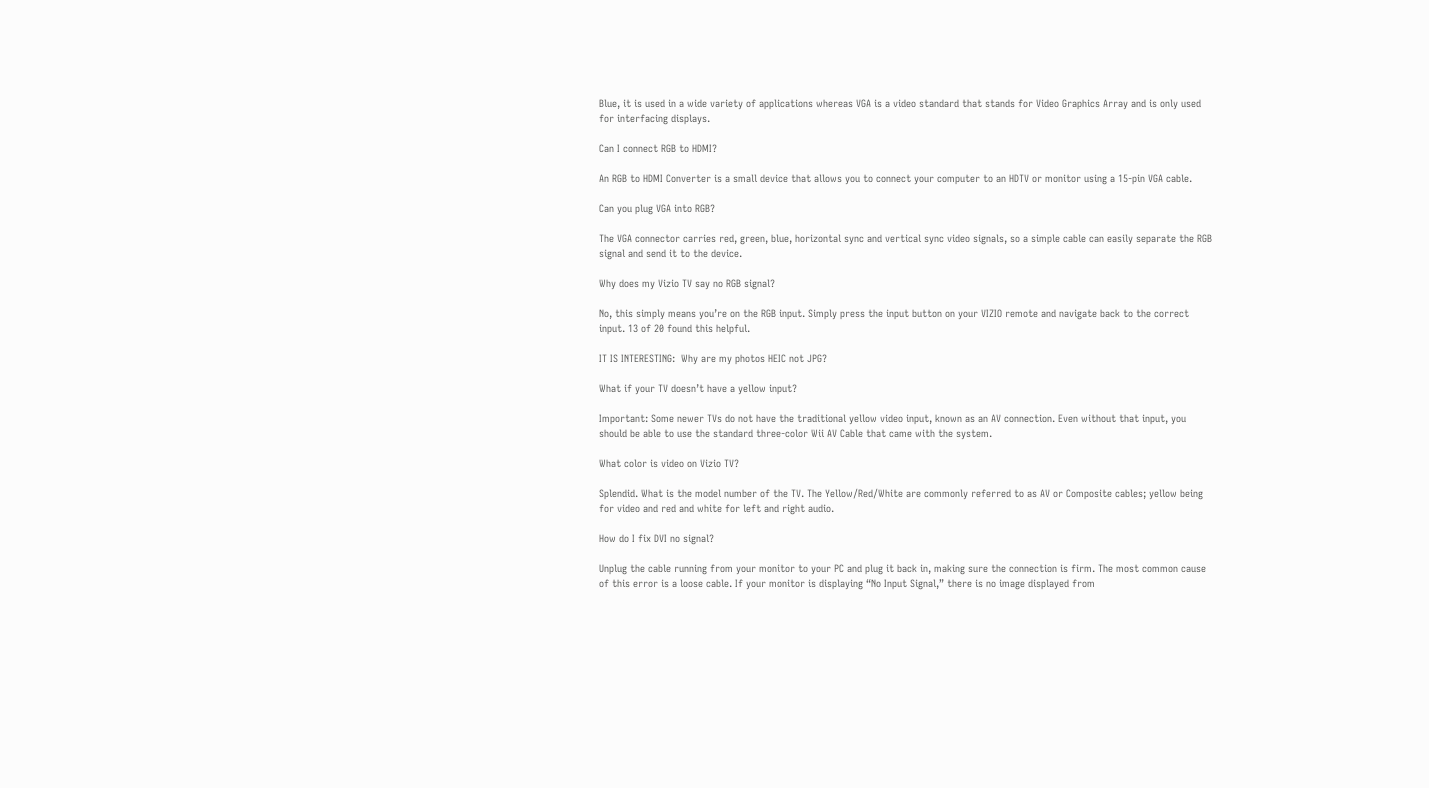Blue, it is used in a wide variety of applications whereas VGA is a video standard that stands for Video Graphics Array and is only used for interfacing displays.

Can I connect RGB to HDMI?

An RGB to HDMI Converter is a small device that allows you to connect your computer to an HDTV or monitor using a 15-pin VGA cable.

Can you plug VGA into RGB?

The VGA connector carries red, green, blue, horizontal sync and vertical sync video signals, so a simple cable can easily separate the RGB signal and send it to the device.

Why does my Vizio TV say no RGB signal?

No, this simply means you’re on the RGB input. Simply press the input button on your VIZIO remote and navigate back to the correct input. 13 of 20 found this helpful.

IT IS INTERESTING:  Why are my photos HEIC not JPG?

What if your TV doesn’t have a yellow input?

Important: Some newer TVs do not have the traditional yellow video input, known as an AV connection. Even without that input, you should be able to use the standard three-color Wii AV Cable that came with the system.

What color is video on Vizio TV?

Splendid. What is the model number of the TV. The Yellow/Red/White are commonly referred to as AV or Composite cables; yellow being for video and red and white for left and right audio.

How do I fix DVI no signal?

Unplug the cable running from your monitor to your PC and plug it back in, making sure the connection is firm. The most common cause of this error is a loose cable. If your monitor is displaying “No Input Signal,” there is no image displayed from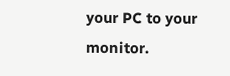your PC to your monitor.